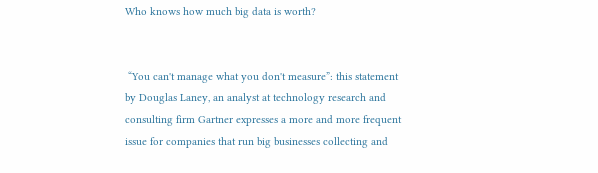Who knows how much big data is worth?


 “You can't manage what you don't measure”: this statement by Douglas Laney, an analyst at technology research and consulting firm Gartner expresses a more and more frequent issue for companies that run big businesses collecting and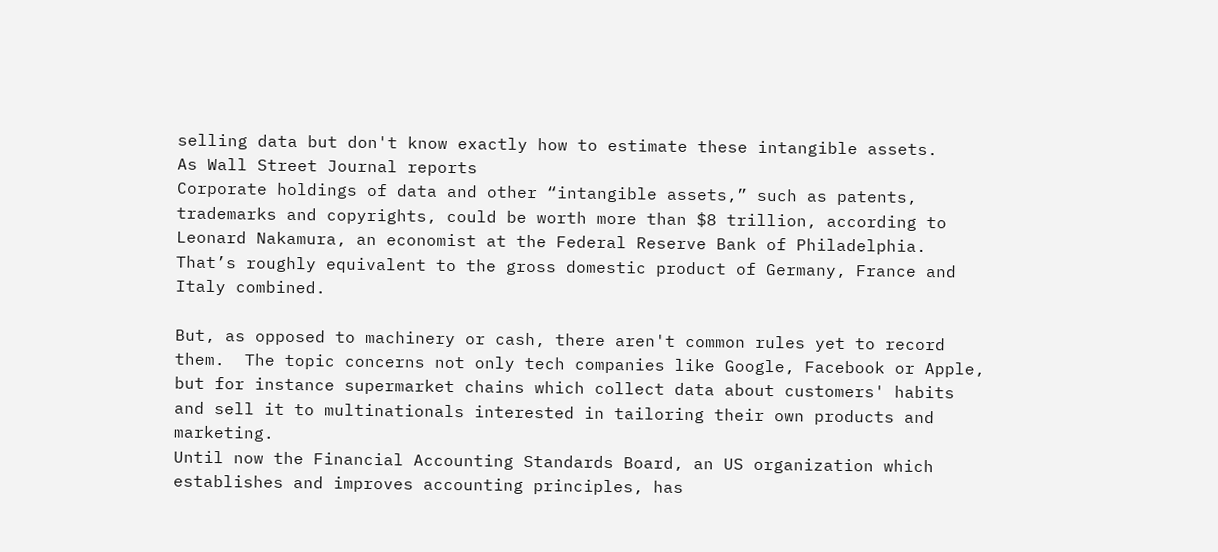selling data but don't know exactly how to estimate these intangible assets.
As Wall Street Journal reports
Corporate holdings of data and other “intangible assets,” such as patents, trademarks and copyrights, could be worth more than $8 trillion, according to Leonard Nakamura, an economist at the Federal Reserve Bank of Philadelphia. That’s roughly equivalent to the gross domestic product of Germany, France and Italy combined.

But, as opposed to machinery or cash, there aren't common rules yet to record them.  The topic concerns not only tech companies like Google, Facebook or Apple, but for instance supermarket chains which collect data about customers' habits and sell it to multinationals interested in tailoring their own products and marketing.
Until now the Financial Accounting Standards Board, an US organization which establishes and improves accounting principles, has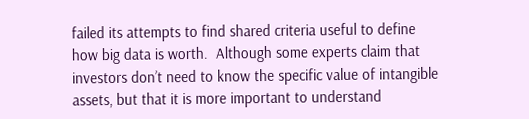failed its attempts to find shared criteria useful to define how big data is worth.  Although some experts claim that investors don’t need to know the specific value of intangible assets, but that it is more important to understand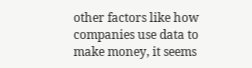other factors like how companies use data to make money, it seems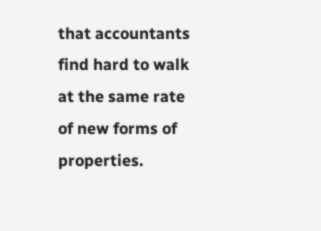that accountants find hard to walk at the same rate of new forms of properties.